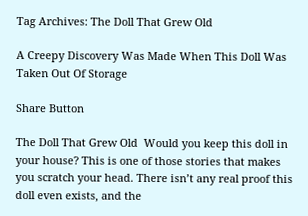Tag Archives: The Doll That Grew Old

A Creepy Discovery Was Made When This Doll Was Taken Out Of Storage

Share Button

The Doll That Grew Old  Would you keep this doll in your house? This is one of those stories that makes you scratch your head. There isn’t any real proof this doll even exists, and the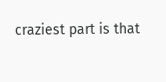craziest part is that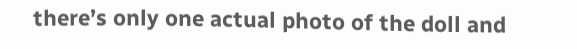there’s only one actual photo of the doll and